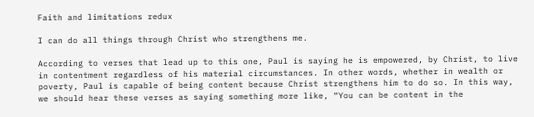Faith and limitations redux

I can do all things through Christ who strengthens me.

According to verses that lead up to this one, Paul is saying he is empowered, by Christ, to live in contentment regardless of his material circumstances. In other words, whether in wealth or poverty, Paul is capable of being content because Christ strengthens him to do so. In this way, we should hear these verses as saying something more like, “You can be content in the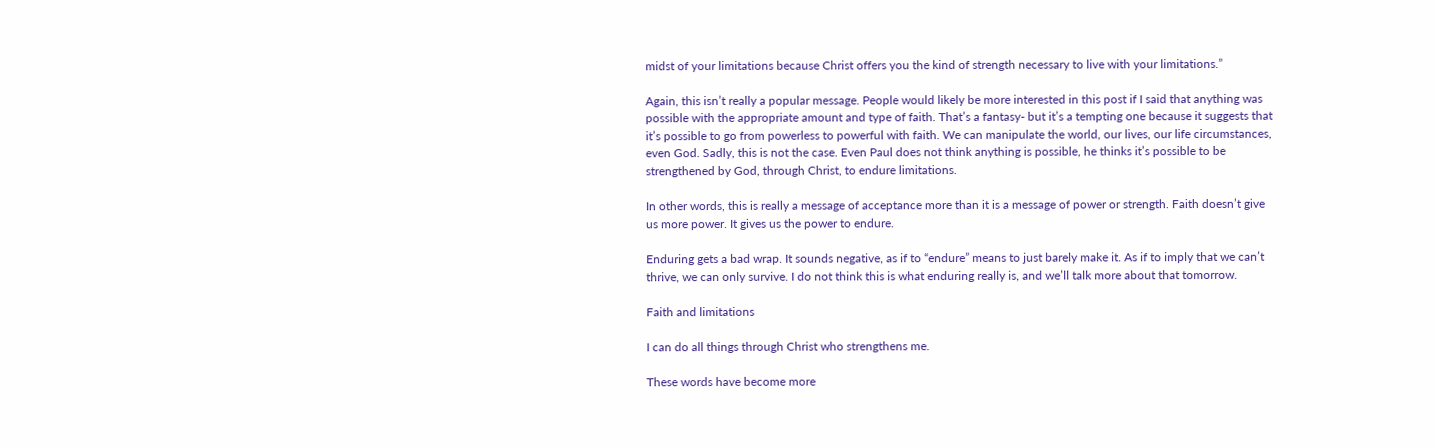midst of your limitations because Christ offers you the kind of strength necessary to live with your limitations.”

Again, this isn’t really a popular message. People would likely be more interested in this post if I said that anything was possible with the appropriate amount and type of faith. That’s a fantasy- but it’s a tempting one because it suggests that it’s possible to go from powerless to powerful with faith. We can manipulate the world, our lives, our life circumstances, even God. Sadly, this is not the case. Even Paul does not think anything is possible, he thinks it’s possible to be strengthened by God, through Christ, to endure limitations.

In other words, this is really a message of acceptance more than it is a message of power or strength. Faith doesn’t give us more power. It gives us the power to endure.

Enduring gets a bad wrap. It sounds negative, as if to “endure” means to just barely make it. As if to imply that we can’t thrive, we can only survive. I do not think this is what enduring really is, and we’ll talk more about that tomorrow.

Faith and limitations

I can do all things through Christ who strengthens me.

These words have become more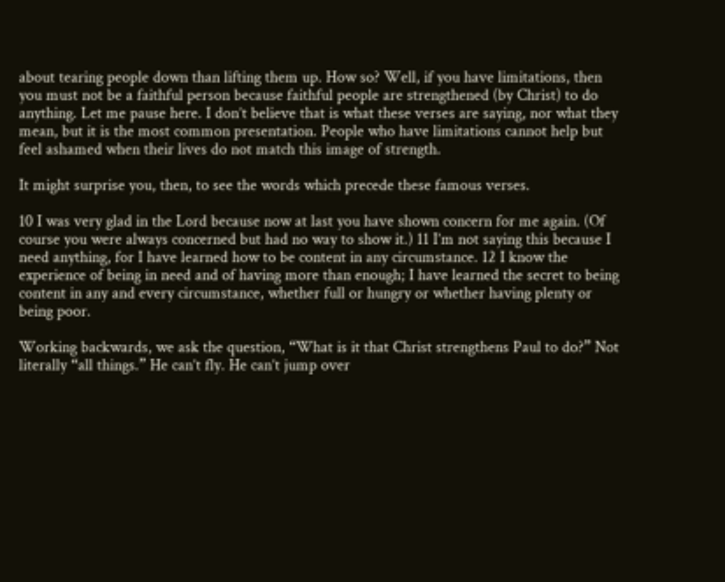about tearing people down than lifting them up. How so? Well, if you have limitations, then you must not be a faithful person because faithful people are strengthened (by Christ) to do anything. Let me pause here. I don’t believe that is what these verses are saying, nor what they mean, but it is the most common presentation. People who have limitations cannot help but feel ashamed when their lives do not match this image of strength.

It might surprise you, then, to see the words which precede these famous verses.

10 I was very glad in the Lord because now at last you have shown concern for me again. (Of course you were always concerned but had no way to show it.) 11 I’m not saying this because I need anything, for I have learned how to be content in any circumstance. 12 I know the experience of being in need and of having more than enough; I have learned the secret to being content in any and every circumstance, whether full or hungry or whether having plenty or being poor.

Working backwards, we ask the question, “What is it that Christ strengthens Paul to do?” Not literally “all things.” He can’t fly. He can’t jump over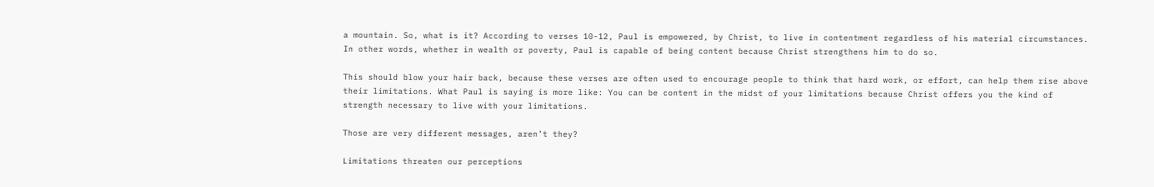a mountain. So, what is it? According to verses 10-12, Paul is empowered, by Christ, to live in contentment regardless of his material circumstances. In other words, whether in wealth or poverty, Paul is capable of being content because Christ strengthens him to do so.

This should blow your hair back, because these verses are often used to encourage people to think that hard work, or effort, can help them rise above their limitations. What Paul is saying is more like: You can be content in the midst of your limitations because Christ offers you the kind of strength necessary to live with your limitations.

Those are very different messages, aren’t they?

Limitations threaten our perceptions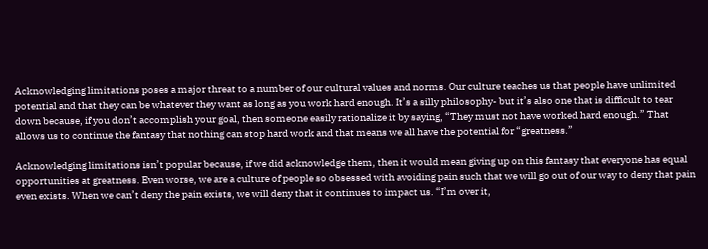Acknowledging limitations poses a major threat to a number of our cultural values and norms. Our culture teaches us that people have unlimited potential and that they can be whatever they want as long as you work hard enough. It’s a silly philosophy- but it’s also one that is difficult to tear down because, if you don’t accomplish your goal, then someone easily rationalize it by saying, “They must not have worked hard enough.” That allows us to continue the fantasy that nothing can stop hard work and that means we all have the potential for “greatness.”

Acknowledging limitations isn’t popular because, if we did acknowledge them, then it would mean giving up on this fantasy that everyone has equal opportunities at greatness. Even worse, we are a culture of people so obsessed with avoiding pain such that we will go out of our way to deny that pain even exists. When we can’t deny the pain exists, we will deny that it continues to impact us. “I’m over it,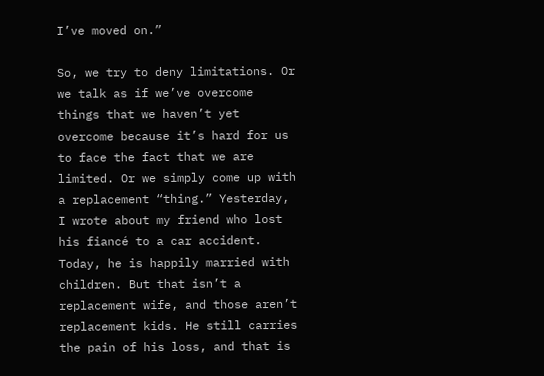I’ve moved on.”

So, we try to deny limitations. Or we talk as if we’ve overcome things that we haven’t yet overcome because it’s hard for us to face the fact that we are limited. Or we simply come up with a replacement “thing.” Yesterday, I wrote about my friend who lost his fiancé to a car accident. Today, he is happily married with children. But that isn’t a replacement wife, and those aren’t replacement kids. He still carries the pain of his loss, and that is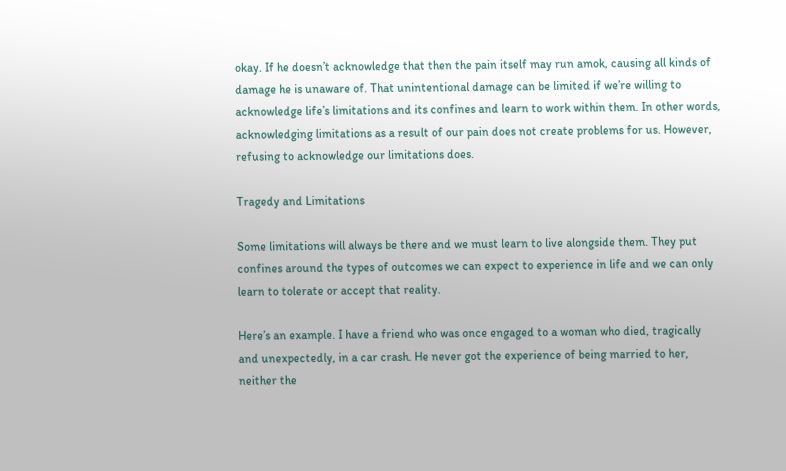okay. If he doesn’t acknowledge that then the pain itself may run amok, causing all kinds of damage he is unaware of. That unintentional damage can be limited if we’re willing to acknowledge life’s limitations and its confines and learn to work within them. In other words, acknowledging limitations as a result of our pain does not create problems for us. However, refusing to acknowledge our limitations does.

Tragedy and Limitations

Some limitations will always be there and we must learn to live alongside them. They put confines around the types of outcomes we can expect to experience in life and we can only learn to tolerate or accept that reality.

Here’s an example. I have a friend who was once engaged to a woman who died, tragically and unexpectedly, in a car crash. He never got the experience of being married to her, neither the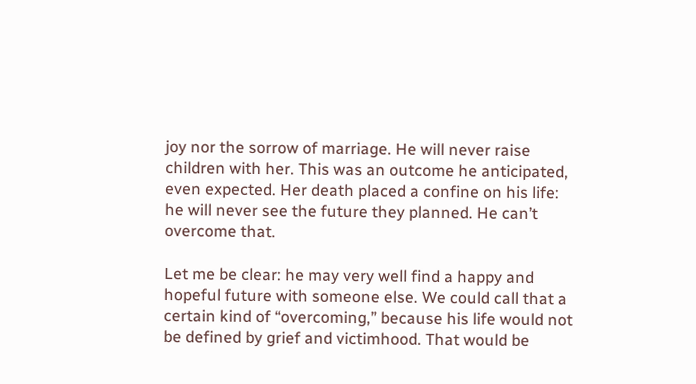joy nor the sorrow of marriage. He will never raise children with her. This was an outcome he anticipated, even expected. Her death placed a confine on his life: he will never see the future they planned. He can’t overcome that.

Let me be clear: he may very well find a happy and hopeful future with someone else. We could call that a certain kind of “overcoming,” because his life would not be defined by grief and victimhood. That would be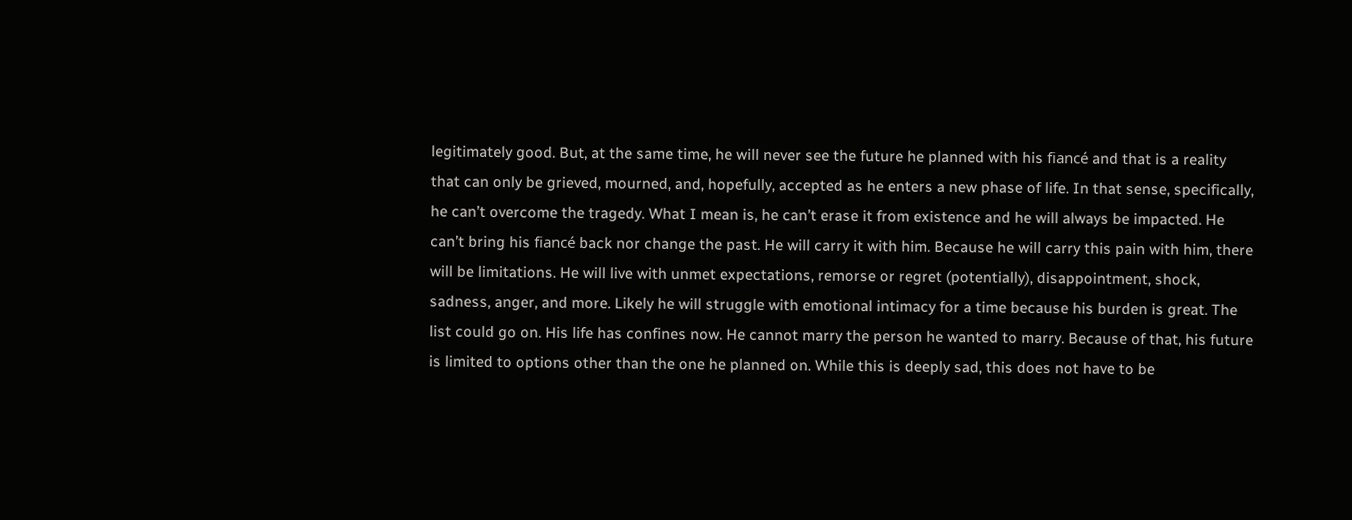legitimately good. But, at the same time, he will never see the future he planned with his fiancé and that is a reality that can only be grieved, mourned, and, hopefully, accepted as he enters a new phase of life. In that sense, specifically, he can’t overcome the tragedy. What I mean is, he can’t erase it from existence and he will always be impacted. He can’t bring his fiancé back nor change the past. He will carry it with him. Because he will carry this pain with him, there will be limitations. He will live with unmet expectations, remorse or regret (potentially), disappointment, shock, sadness, anger, and more. Likely he will struggle with emotional intimacy for a time because his burden is great. The list could go on. His life has confines now. He cannot marry the person he wanted to marry. Because of that, his future is limited to options other than the one he planned on. While this is deeply sad, this does not have to be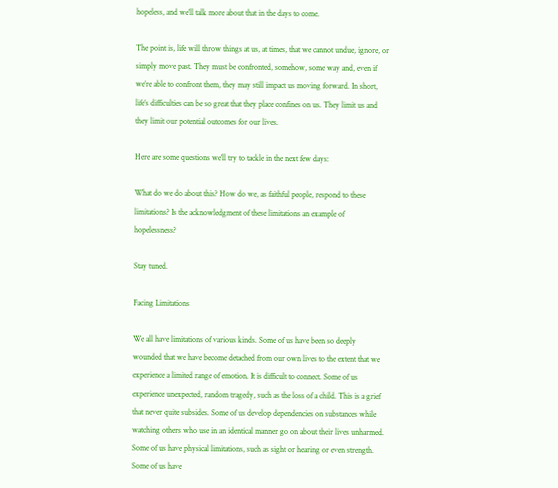hopeless, and we’ll talk more about that in the days to come.

The point is, life will throw things at us, at times, that we cannot undue, ignore, or simply move past. They must be confronted, somehow, some way and, even if we’re able to confront them, they may still impact us moving forward. In short, life’s difficulties can be so great that they place confines on us. They limit us and they limit our potential outcomes for our lives.

Here are some questions we’ll try to tackle in the next few days:

What do we do about this? How do we, as faithful people, respond to these limitations? Is the acknowledgment of these limitations an example of hopelessness?

Stay tuned.

Facing Limitations

We all have limitations of various kinds. Some of us have been so deeply wounded that we have become detached from our own lives to the extent that we experience a limited range of emotion. It is difficult to connect. Some of us experience unexpected, random tragedy, such as the loss of a child. This is a grief that never quite subsides. Some of us develop dependencies on substances while watching others who use in an identical manner go on about their lives unharmed. Some of us have physical limitations, such as sight or hearing or even strength. Some of us have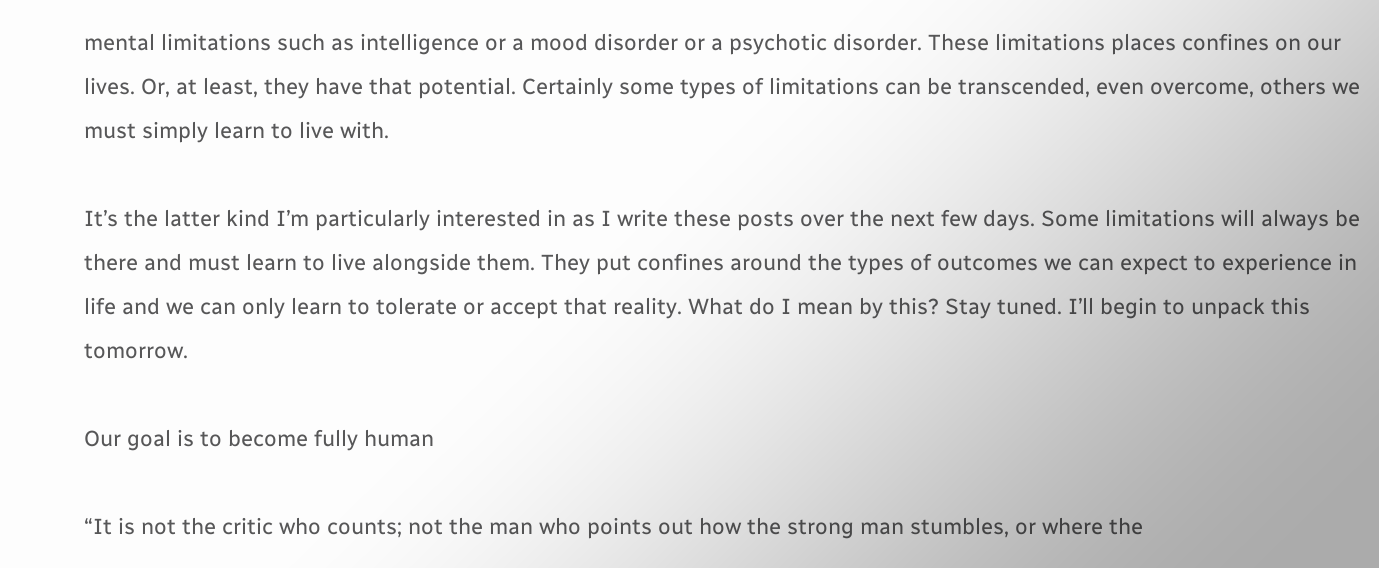mental limitations such as intelligence or a mood disorder or a psychotic disorder. These limitations places confines on our lives. Or, at least, they have that potential. Certainly some types of limitations can be transcended, even overcome, others we must simply learn to live with.

It’s the latter kind I’m particularly interested in as I write these posts over the next few days. Some limitations will always be there and must learn to live alongside them. They put confines around the types of outcomes we can expect to experience in life and we can only learn to tolerate or accept that reality. What do I mean by this? Stay tuned. I’ll begin to unpack this tomorrow.

Our goal is to become fully human

“It is not the critic who counts; not the man who points out how the strong man stumbles, or where the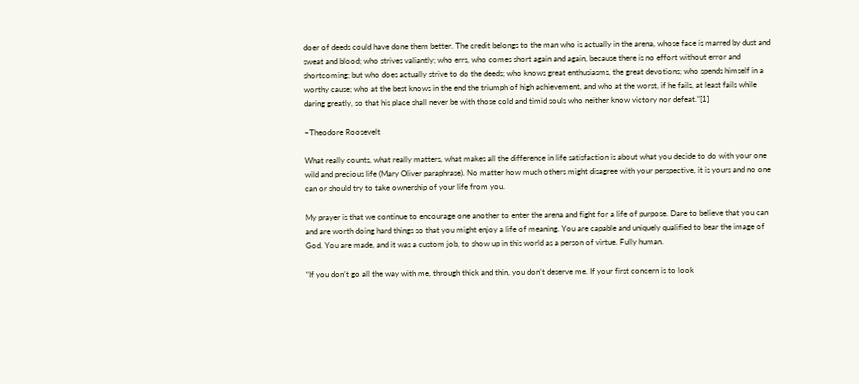doer of deeds could have done them better. The credit belongs to the man who is actually in the arena, whose face is marred by dust and sweat and blood; who strives valiantly; who errs, who comes short again and again, because there is no effort without error and shortcoming; but who does actually strive to do the deeds; who knows great enthusiasms, the great devotions; who spends himself in a worthy cause; who at the best knows in the end the triumph of high achievement, and who at the worst, if he fails, at least fails while daring greatly, so that his place shall never be with those cold and timid souls who neither know victory nor defeat.”[1]

~Theodore Roosevelt

What really counts, what really matters, what makes all the difference in life satisfaction is about what you decide to do with your one wild and precious life (Mary Oliver paraphrase). No matter how much others might disagree with your perspective, it is yours and no one can or should try to take ownership of your life from you.

My prayer is that we continue to encourage one another to enter the arena and fight for a life of purpose. Dare to believe that you can and are worth doing hard things so that you might enjoy a life of meaning. You are capable and uniquely qualified to bear the image of God. You are made, and it was a custom job, to show up in this world as a person of virtue. Fully human.

“If you don’t go all the way with me, through thick and thin, you don’t deserve me. If your first concern is to look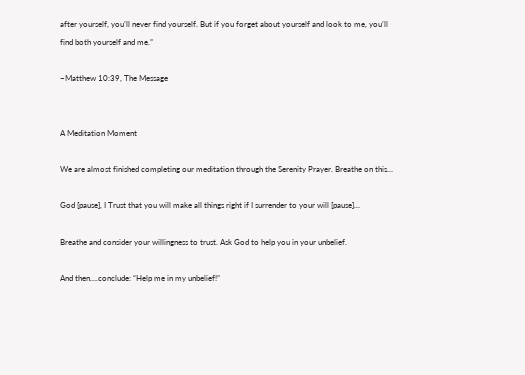after yourself, you’ll never find yourself. But if you forget about yourself and look to me, you’ll find both yourself and me.”

~Matthew 10:39, The Message


A Meditation Moment

We are almost finished completing our meditation through the Serenity Prayer. Breathe on this…

God [pause], I Trust that you will make all things right if I surrender to your will [pause]...

Breathe and consider your willingness to trust. Ask God to help you in your unbelief.

And then….conclude: “Help me in my unbelief!”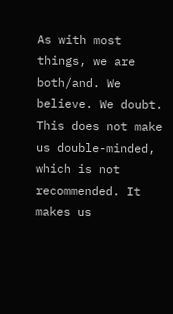As with most things, we are both/and. We believe. We doubt. This does not make us double-minded, which is not recommended. It makes us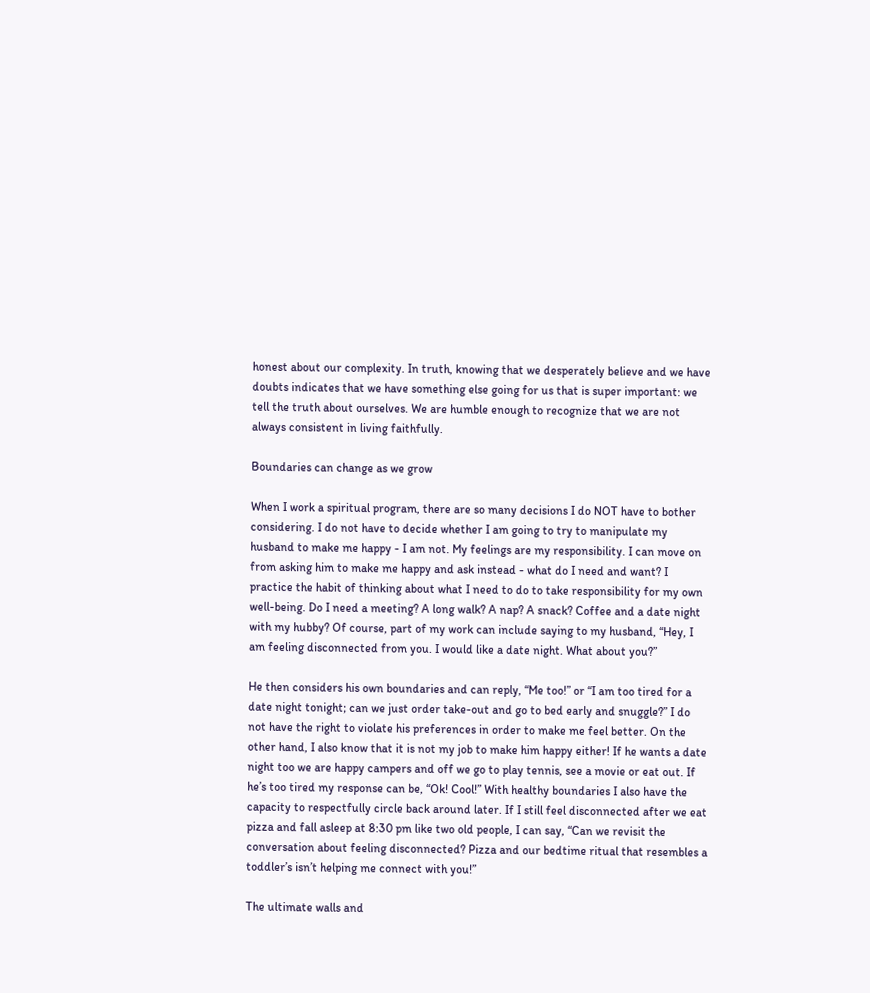honest about our complexity. In truth, knowing that we desperately believe and we have doubts indicates that we have something else going for us that is super important: we tell the truth about ourselves. We are humble enough to recognize that we are not always consistent in living faithfully.

Boundaries can change as we grow

When I work a spiritual program, there are so many decisions I do NOT have to bother considering. I do not have to decide whether I am going to try to manipulate my husband to make me happy - I am not. My feelings are my responsibility. I can move on from asking him to make me happy and ask instead - what do I need and want? I practice the habit of thinking about what I need to do to take responsibility for my own well-being. Do I need a meeting? A long walk? A nap? A snack? Coffee and a date night with my hubby? Of course, part of my work can include saying to my husband, “Hey, I am feeling disconnected from you. I would like a date night. What about you?”

He then considers his own boundaries and can reply, “Me too!” or “I am too tired for a date night tonight; can we just order take-out and go to bed early and snuggle?” I do not have the right to violate his preferences in order to make me feel better. On the other hand, I also know that it is not my job to make him happy either! If he wants a date night too we are happy campers and off we go to play tennis, see a movie or eat out. If he’s too tired my response can be, “Ok! Cool!” With healthy boundaries I also have the capacity to respectfully circle back around later. If I still feel disconnected after we eat pizza and fall asleep at 8:30 pm like two old people, I can say, “Can we revisit the conversation about feeling disconnected? Pizza and our bedtime ritual that resembles a toddler’s isn’t helping me connect with you!”

The ultimate walls and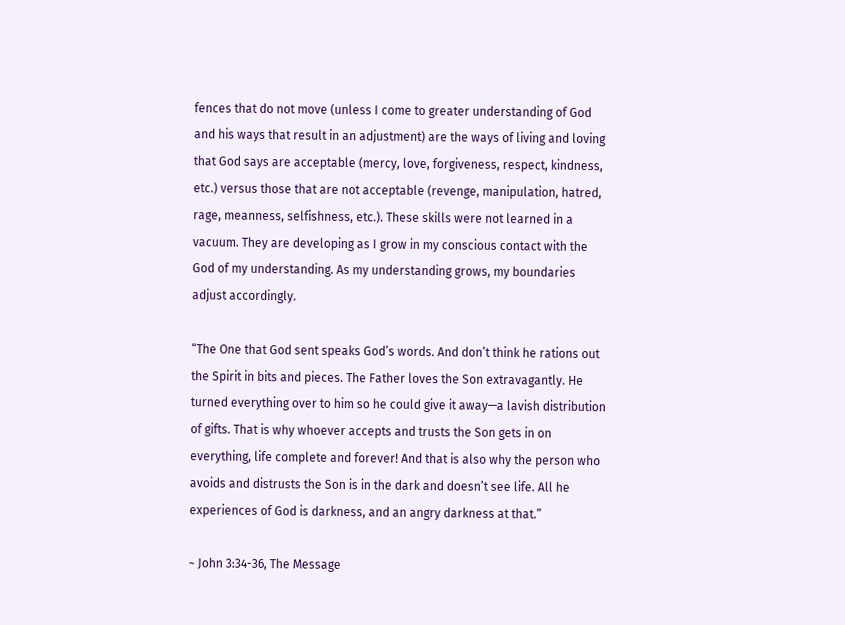fences that do not move (unless I come to greater understanding of God and his ways that result in an adjustment) are the ways of living and loving that God says are acceptable (mercy, love, forgiveness, respect, kindness, etc.) versus those that are not acceptable (revenge, manipulation, hatred, rage, meanness, selfishness, etc.). These skills were not learned in a vacuum. They are developing as I grow in my conscious contact with the God of my understanding. As my understanding grows, my boundaries adjust accordingly.

“The One that God sent speaks God’s words. And don’t think he rations out the Spirit in bits and pieces. The Father loves the Son extravagantly. He turned everything over to him so he could give it away—a lavish distribution of gifts. That is why whoever accepts and trusts the Son gets in on everything, life complete and forever! And that is also why the person who avoids and distrusts the Son is in the dark and doesn’t see life. All he experiences of God is darkness, and an angry darkness at that.”

~ John 3:34-36, The Message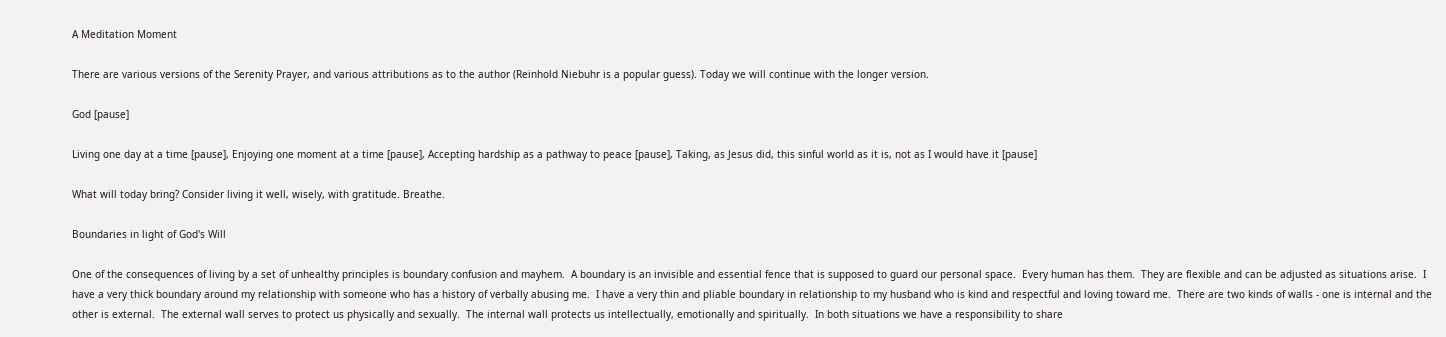A Meditation Moment

There are various versions of the Serenity Prayer, and various attributions as to the author (Reinhold Niebuhr is a popular guess). Today we will continue with the longer version.

God [pause]

Living one day at a time [pause], Enjoying one moment at a time [pause], Accepting hardship as a pathway to peace [pause], Taking, as Jesus did, this sinful world as it is, not as I would have it [pause]

What will today bring? Consider living it well, wisely, with gratitude. Breathe.

Boundaries in light of God's Will

One of the consequences of living by a set of unhealthy principles is boundary confusion and mayhem.  A boundary is an invisible and essential fence that is supposed to guard our personal space.  Every human has them.  They are flexible and can be adjusted as situations arise.  I have a very thick boundary around my relationship with someone who has a history of verbally abusing me.  I have a very thin and pliable boundary in relationship to my husband who is kind and respectful and loving toward me.  There are two kinds of walls - one is internal and the other is external.  The external wall serves to protect us physically and sexually.  The internal wall protects us intellectually, emotionally and spiritually.  In both situations we have a responsibility to share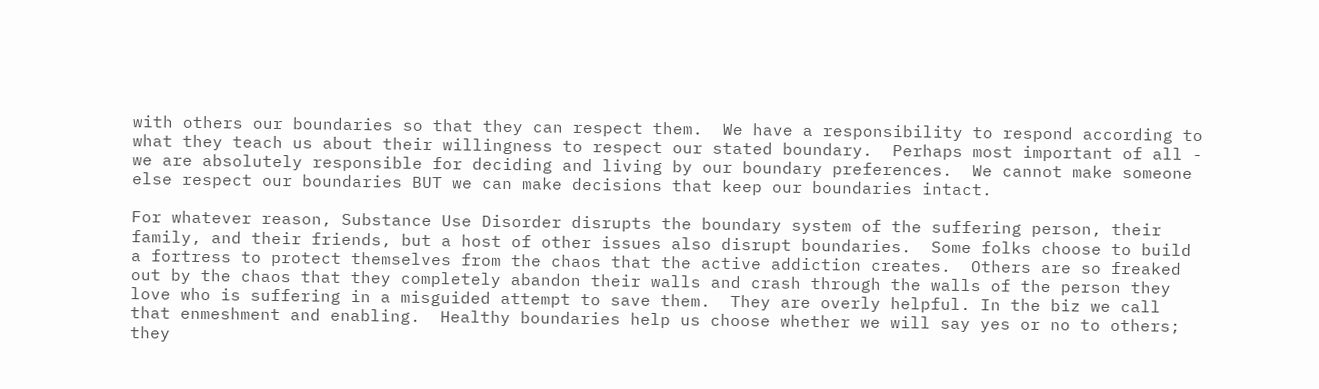with others our boundaries so that they can respect them.  We have a responsibility to respond according to what they teach us about their willingness to respect our stated boundary.  Perhaps most important of all - we are absolutely responsible for deciding and living by our boundary preferences.  We cannot make someone else respect our boundaries BUT we can make decisions that keep our boundaries intact.

For whatever reason, Substance Use Disorder disrupts the boundary system of the suffering person, their family, and their friends, but a host of other issues also disrupt boundaries.  Some folks choose to build a fortress to protect themselves from the chaos that the active addiction creates.  Others are so freaked out by the chaos that they completely abandon their walls and crash through the walls of the person they love who is suffering in a misguided attempt to save them.  They are overly helpful. In the biz we call that enmeshment and enabling.  Healthy boundaries help us choose whether we will say yes or no to others; they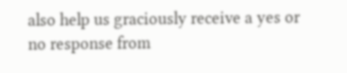also help us graciously receive a yes or no response from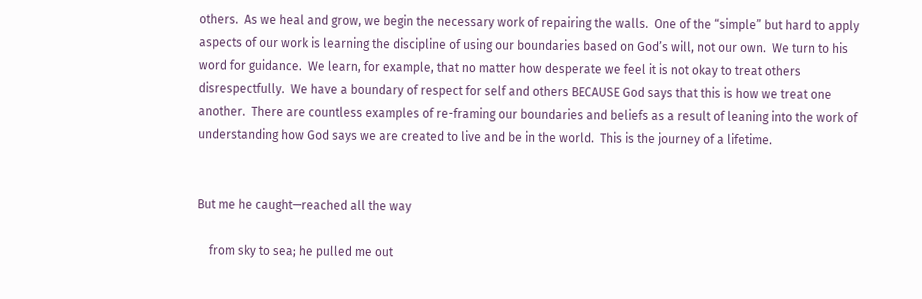others.  As we heal and grow, we begin the necessary work of repairing the walls.  One of the “simple” but hard to apply aspects of our work is learning the discipline of using our boundaries based on God’s will, not our own.  We turn to his word for guidance.  We learn, for example, that no matter how desperate we feel it is not okay to treat others disrespectfully.  We have a boundary of respect for self and others BECAUSE God says that this is how we treat one another.  There are countless examples of re-framing our boundaries and beliefs as a result of leaning into the work of understanding how God says we are created to live and be in the world.  This is the journey of a lifetime.


But me he caught—reached all the way

    from sky to sea; he pulled me out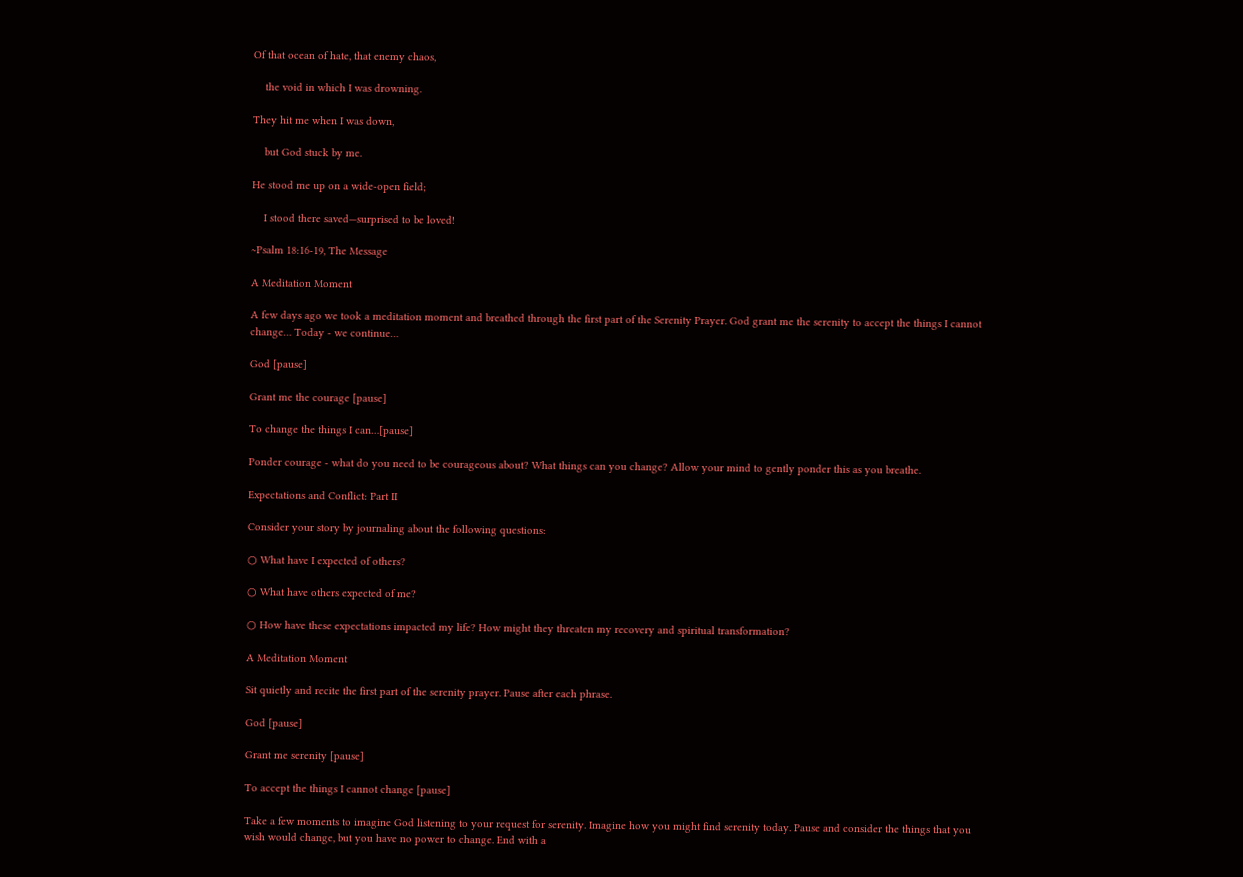Of that ocean of hate, that enemy chaos,

    the void in which I was drowning.

They hit me when I was down,

    but God stuck by me.

He stood me up on a wide-open field;

    I stood there saved—surprised to be loved!

~Psalm 18:16-19, The Message

A Meditation Moment

A few days ago we took a meditation moment and breathed through the first part of the Serenity Prayer. God grant me the serenity to accept the things I cannot change… Today - we continue…

God [pause]

Grant me the courage [pause]

To change the things I can…[pause]

Ponder courage - what do you need to be courageous about? What things can you change? Allow your mind to gently ponder this as you breathe.

Expectations and Conflict: Part II

Consider your story by journaling about the following questions:

○ What have I expected of others?

○ What have others expected of me?

○ How have these expectations impacted my life? How might they threaten my recovery and spiritual transformation?

A Meditation Moment

Sit quietly and recite the first part of the serenity prayer. Pause after each phrase.

God [pause]

Grant me serenity [pause]

To accept the things I cannot change [pause]

Take a few moments to imagine God listening to your request for serenity. Imagine how you might find serenity today. Pause and consider the things that you wish would change, but you have no power to change. End with a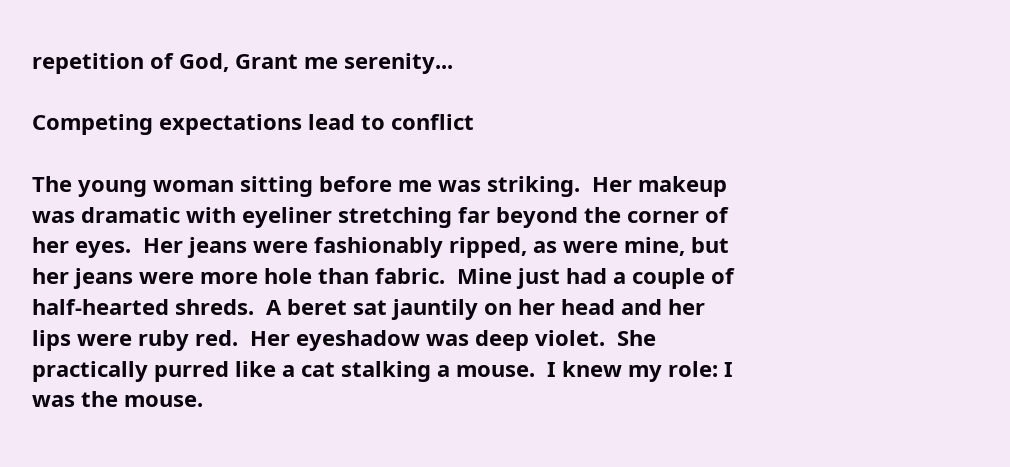repetition of God, Grant me serenity...

Competing expectations lead to conflict

The young woman sitting before me was striking.  Her makeup was dramatic with eyeliner stretching far beyond the corner of her eyes.  Her jeans were fashionably ripped, as were mine, but her jeans were more hole than fabric.  Mine just had a couple of half-hearted shreds.  A beret sat jauntily on her head and her lips were ruby red.  Her eyeshadow was deep violet.  She practically purred like a cat stalking a mouse.  I knew my role: I was the mouse.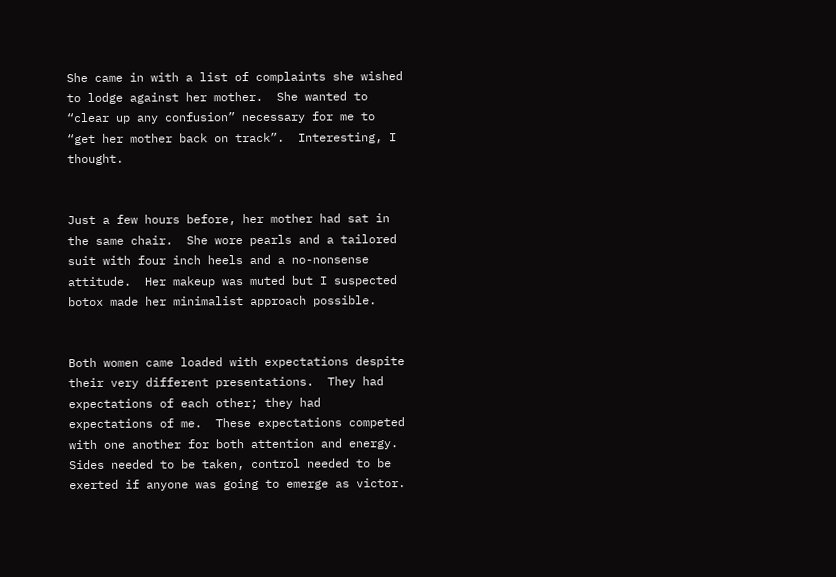She came in with a list of complaints she wished to lodge against her mother.  She wanted to “clear up any confusion” necessary for me to “get her mother back on track”.  Interesting, I thought.


Just a few hours before, her mother had sat in the same chair.  She wore pearls and a tailored suit with four inch heels and a no-nonsense attitude.  Her makeup was muted but I suspected botox made her minimalist approach possible.


Both women came loaded with expectations despite their very different presentations.  They had expectations of each other; they had expectations of me.  These expectations competed with one another for both attention and energy.  Sides needed to be taken, control needed to be exerted if anyone was going to emerge as victor.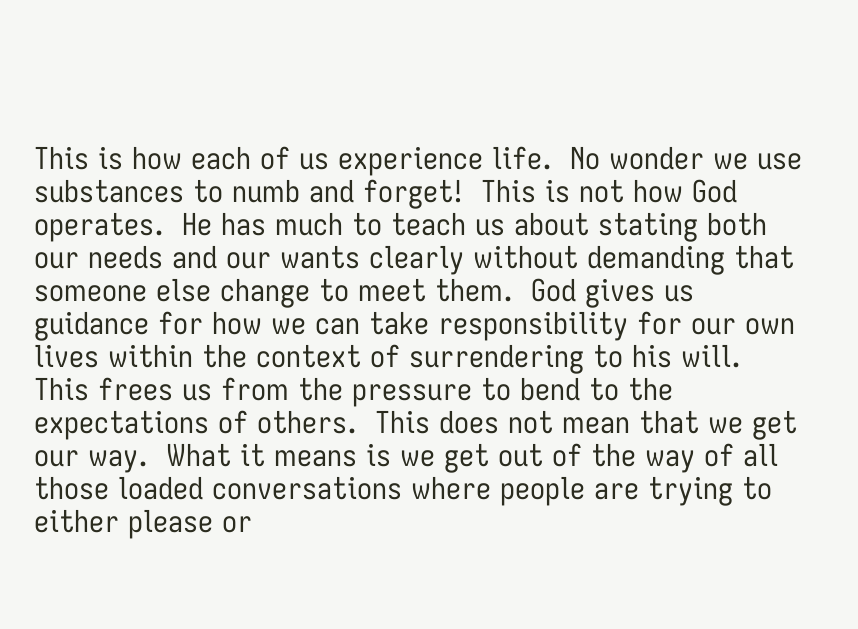This is how each of us experience life.  No wonder we use substances to numb and forget!  This is not how God operates.  He has much to teach us about stating both our needs and our wants clearly without demanding that someone else change to meet them.  God gives us guidance for how we can take responsibility for our own lives within the context of surrendering to his will.  This frees us from the pressure to bend to the expectations of others.  This does not mean that we get our way.  What it means is we get out of the way of all those loaded conversations where people are trying to either please or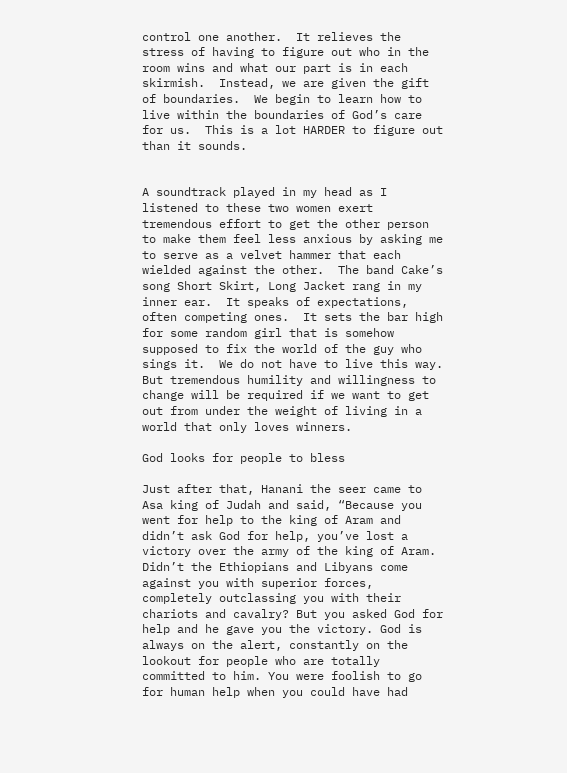control one another.  It relieves the stress of having to figure out who in the room wins and what our part is in each skirmish.  Instead, we are given the gift of boundaries.  We begin to learn how to live within the boundaries of God’s care for us.  This is a lot HARDER to figure out than it sounds.


A soundtrack played in my head as I listened to these two women exert tremendous effort to get the other person to make them feel less anxious by asking me to serve as a velvet hammer that each wielded against the other.  The band Cake’s song Short Skirt, Long Jacket rang in my inner ear.  It speaks of expectations, often competing ones.  It sets the bar high for some random girl that is somehow supposed to fix the world of the guy who sings it.  We do not have to live this way.  But tremendous humility and willingness to change will be required if we want to get out from under the weight of living in a world that only loves winners.

God looks for people to bless

Just after that, Hanani the seer came to Asa king of Judah and said, “Because you went for help to the king of Aram and didn’t ask God for help, you’ve lost a victory over the army of the king of Aram. Didn’t the Ethiopians and Libyans come against you with superior forces, completely outclassing you with their chariots and cavalry? But you asked God for help and he gave you the victory. God is always on the alert, constantly on the lookout for people who are totally committed to him. You were foolish to go for human help when you could have had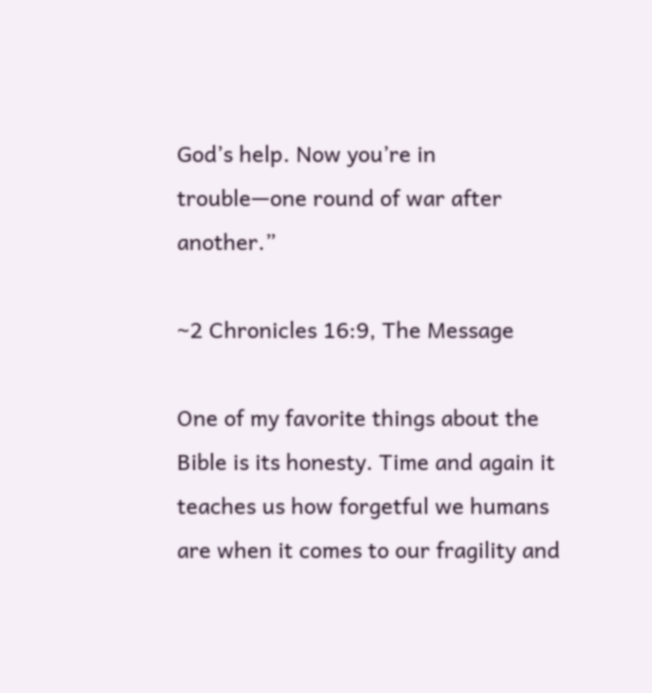God’s help. Now you’re in trouble—one round of war after another.”

~2 Chronicles 16:9, The Message

One of my favorite things about the Bible is its honesty. Time and again it teaches us how forgetful we humans are when it comes to our fragility and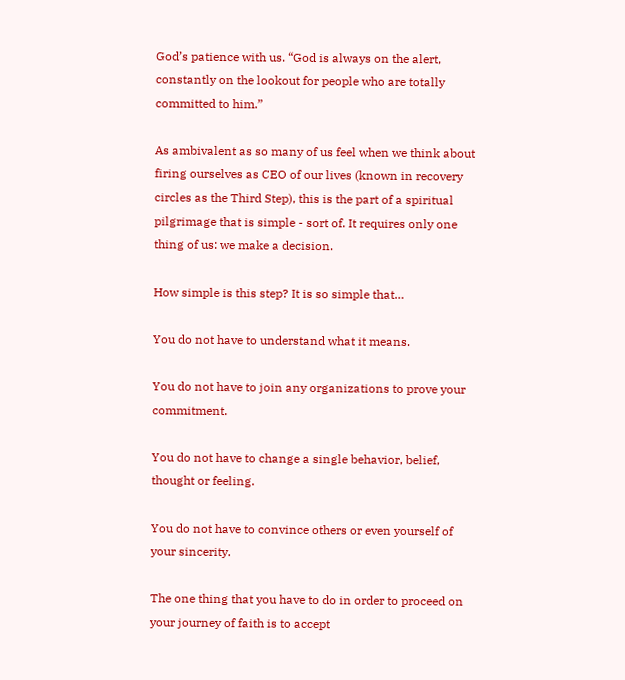God’s patience with us. “God is always on the alert, constantly on the lookout for people who are totally committed to him.”

As ambivalent as so many of us feel when we think about firing ourselves as CEO of our lives (known in recovery circles as the Third Step), this is the part of a spiritual pilgrimage that is simple - sort of. It requires only one thing of us: we make a decision.

How simple is this step? It is so simple that…

You do not have to understand what it means.

You do not have to join any organizations to prove your commitment.

You do not have to change a single behavior, belief, thought or feeling.

You do not have to convince others or even yourself of your sincerity.

The one thing that you have to do in order to proceed on your journey of faith is to accept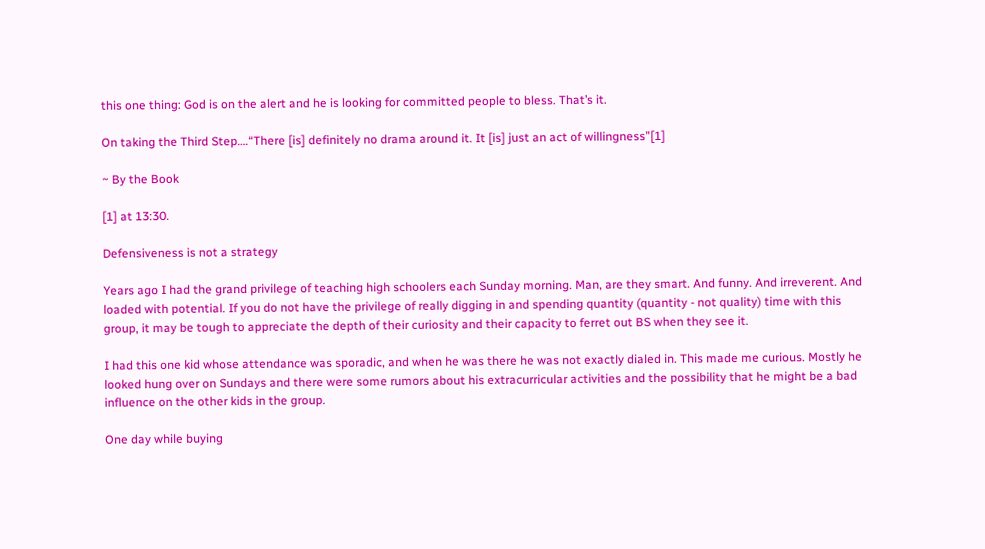this one thing: God is on the alert and he is looking for committed people to bless. That’s it.

On taking the Third Step….“There [is] definitely no drama around it. It [is] just an act of willingness”[1]

~ By the Book

[1] at 13:30.

Defensiveness is not a strategy

Years ago I had the grand privilege of teaching high schoolers each Sunday morning. Man, are they smart. And funny. And irreverent. And loaded with potential. If you do not have the privilege of really digging in and spending quantity (quantity - not quality) time with this group, it may be tough to appreciate the depth of their curiosity and their capacity to ferret out BS when they see it.

I had this one kid whose attendance was sporadic, and when he was there he was not exactly dialed in. This made me curious. Mostly he looked hung over on Sundays and there were some rumors about his extracurricular activities and the possibility that he might be a bad influence on the other kids in the group.

One day while buying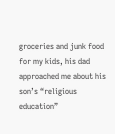groceries and junk food for my kids, his dad approached me about his son’s “religious education”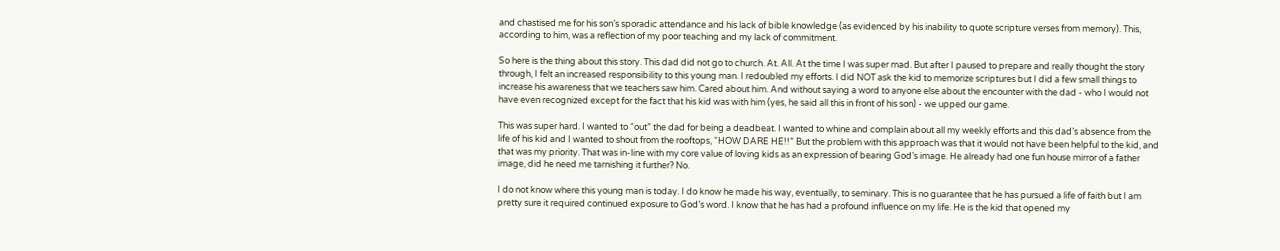and chastised me for his son’s sporadic attendance and his lack of bible knowledge (as evidenced by his inability to quote scripture verses from memory). This, according to him, was a reflection of my poor teaching and my lack of commitment.

So here is the thing about this story. This dad did not go to church. At. All. At the time I was super mad. But after I paused to prepare and really thought the story through, I felt an increased responsibility to this young man. I redoubled my efforts. I did NOT ask the kid to memorize scriptures but I did a few small things to increase his awareness that we teachers saw him. Cared about him. And without saying a word to anyone else about the encounter with the dad - who I would not have even recognized except for the fact that his kid was with him (yes, he said all this in front of his son) - we upped our game.

This was super hard. I wanted to “out” the dad for being a deadbeat. I wanted to whine and complain about all my weekly efforts and this dad’s absence from the life of his kid and I wanted to shout from the rooftops, “HOW DARE HE!!” But the problem with this approach was that it would not have been helpful to the kid, and that was my priority. That was in-line with my core value of loving kids as an expression of bearing God’s image. He already had one fun house mirror of a father image, did he need me tarnishing it further? No.

I do not know where this young man is today. I do know he made his way, eventually, to seminary. This is no guarantee that he has pursued a life of faith but I am pretty sure it required continued exposure to God’s word. I know that he has had a profound influence on my life. He is the kid that opened my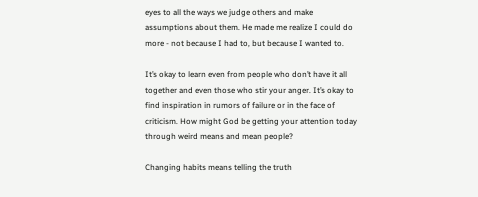eyes to all the ways we judge others and make assumptions about them. He made me realize I could do more - not because I had to, but because I wanted to.

It’s okay to learn even from people who don’t have it all together and even those who stir your anger. It’s okay to find inspiration in rumors of failure or in the face of criticism. How might God be getting your attention today through weird means and mean people?

Changing habits means telling the truth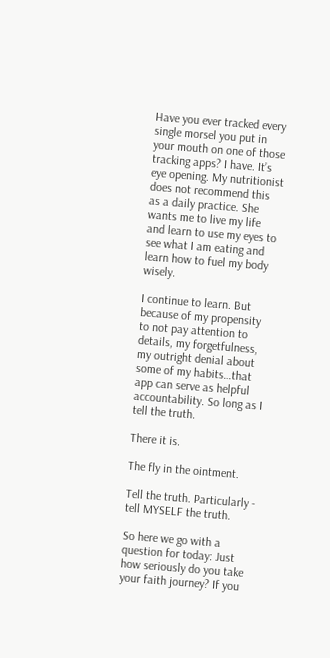Have you ever tracked every single morsel you put in your mouth on one of those tracking apps? I have. It’s eye opening. My nutritionist does not recommend this as a daily practice. She wants me to live my life and learn to use my eyes to see what I am eating and learn how to fuel my body wisely.

I continue to learn. But because of my propensity to not pay attention to details, my forgetfulness, my outright denial about some of my habits…that app can serve as helpful accountability. So long as I tell the truth.

There it is.

The fly in the ointment.

Tell the truth. Particularly - tell MYSELF the truth.

So here we go with a question for today: Just how seriously do you take your faith journey? If you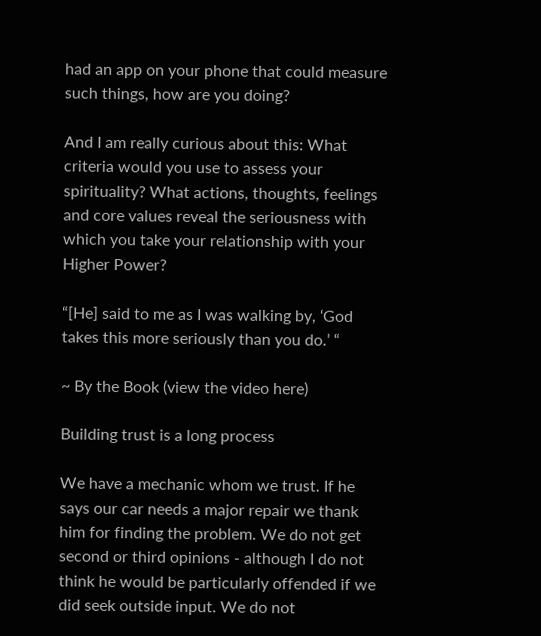had an app on your phone that could measure such things, how are you doing?

And I am really curious about this: What criteria would you use to assess your spirituality? What actions, thoughts, feelings and core values reveal the seriousness with which you take your relationship with your Higher Power?

“[He] said to me as I was walking by, ‘God takes this more seriously than you do.’ “

~ By the Book (view the video here)

Building trust is a long process

We have a mechanic whom we trust. If he says our car needs a major repair we thank him for finding the problem. We do not get second or third opinions - although I do not think he would be particularly offended if we did seek outside input. We do not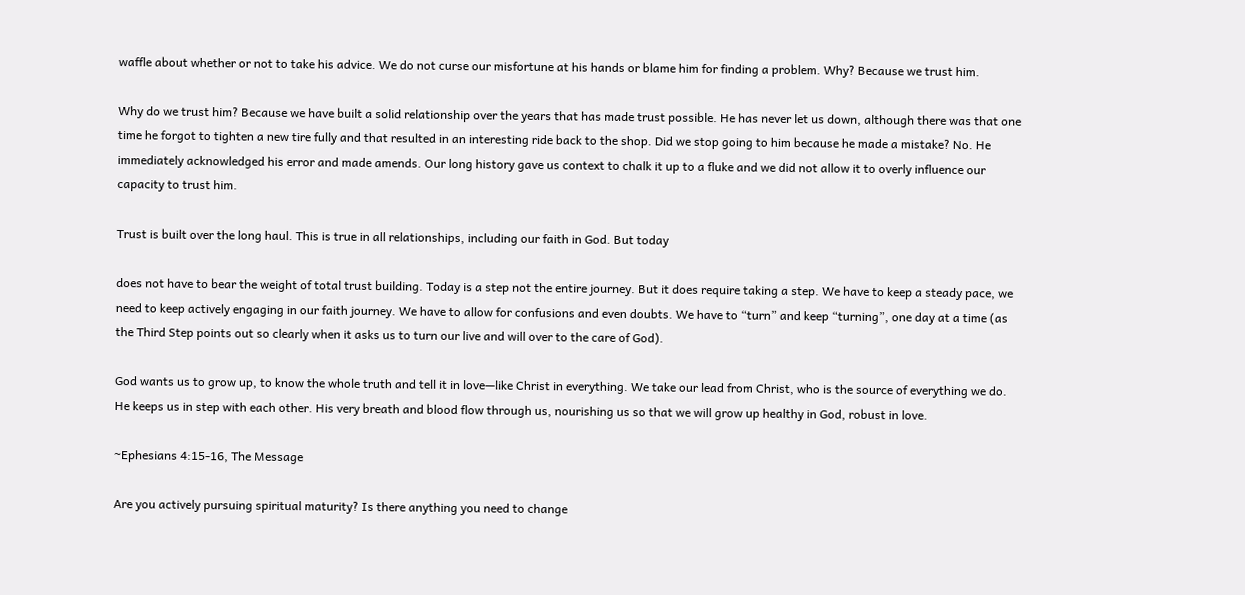waffle about whether or not to take his advice. We do not curse our misfortune at his hands or blame him for finding a problem. Why? Because we trust him.

Why do we trust him? Because we have built a solid relationship over the years that has made trust possible. He has never let us down, although there was that one time he forgot to tighten a new tire fully and that resulted in an interesting ride back to the shop. Did we stop going to him because he made a mistake? No. He immediately acknowledged his error and made amends. Our long history gave us context to chalk it up to a fluke and we did not allow it to overly influence our capacity to trust him.

Trust is built over the long haul. This is true in all relationships, including our faith in God. But today

does not have to bear the weight of total trust building. Today is a step not the entire journey. But it does require taking a step. We have to keep a steady pace, we need to keep actively engaging in our faith journey. We have to allow for confusions and even doubts. We have to “turn” and keep “turning”, one day at a time (as the Third Step points out so clearly when it asks us to turn our live and will over to the care of God).

God wants us to grow up, to know the whole truth and tell it in love—like Christ in everything. We take our lead from Christ, who is the source of everything we do. He keeps us in step with each other. His very breath and blood flow through us, nourishing us so that we will grow up healthy in God, robust in love.

~Ephesians 4:15-16, The Message

Are you actively pursuing spiritual maturity? Is there anything you need to change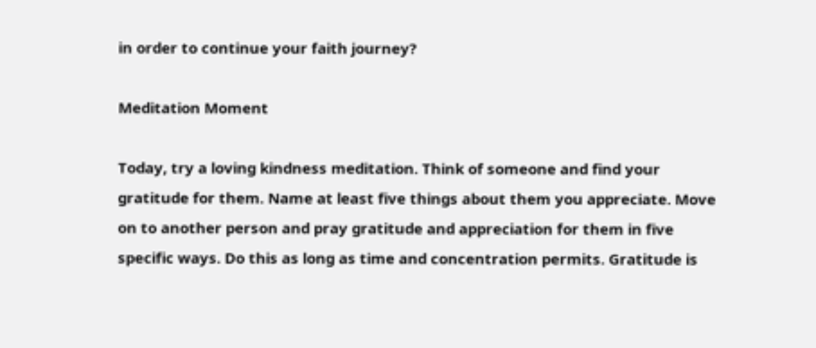in order to continue your faith journey?

Meditation Moment

Today, try a loving kindness meditation. Think of someone and find your gratitude for them. Name at least five things about them you appreciate. Move on to another person and pray gratitude and appreciation for them in five specific ways. Do this as long as time and concentration permits. Gratitude is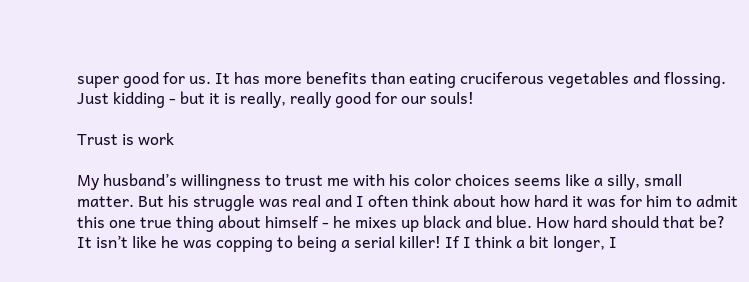super good for us. It has more benefits than eating cruciferous vegetables and flossing. Just kidding - but it is really, really good for our souls!

Trust is work

My husband’s willingness to trust me with his color choices seems like a silly, small matter. But his struggle was real and I often think about how hard it was for him to admit this one true thing about himself - he mixes up black and blue. How hard should that be? It isn’t like he was copping to being a serial killer! If I think a bit longer, I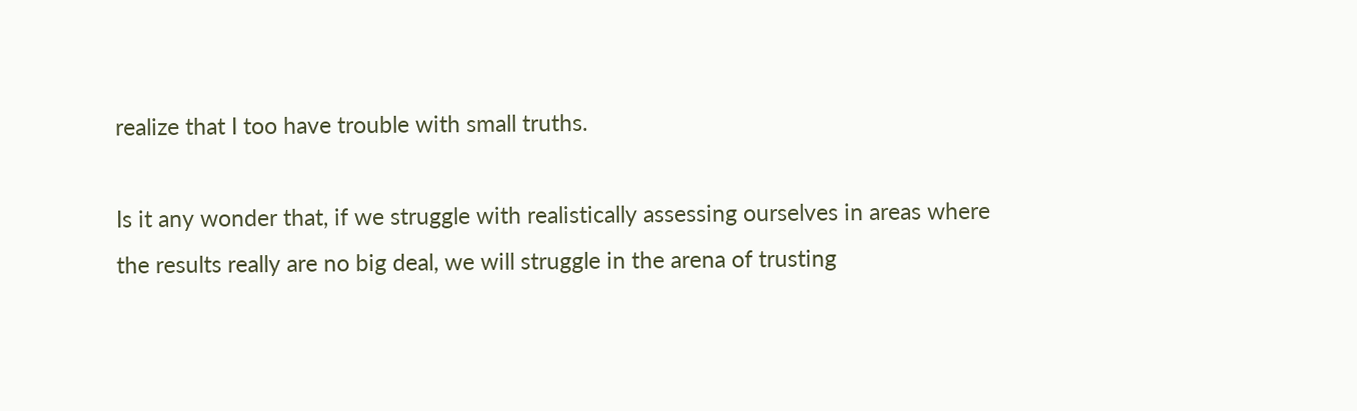realize that I too have trouble with small truths.

Is it any wonder that, if we struggle with realistically assessing ourselves in areas where the results really are no big deal, we will struggle in the arena of trusting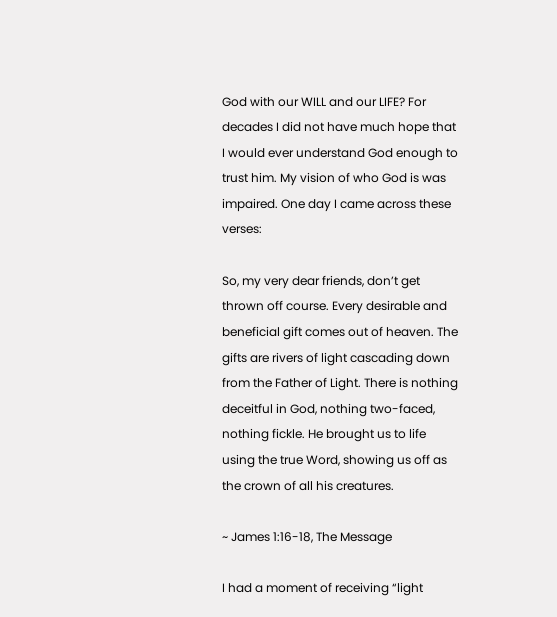God with our WILL and our LIFE? For decades I did not have much hope that I would ever understand God enough to trust him. My vision of who God is was impaired. One day I came across these verses:

So, my very dear friends, don’t get thrown off course. Every desirable and beneficial gift comes out of heaven. The gifts are rivers of light cascading down from the Father of Light. There is nothing deceitful in God, nothing two-faced, nothing fickle. He brought us to life using the true Word, showing us off as the crown of all his creatures.

~ James 1:16-18, The Message

I had a moment of receiving “light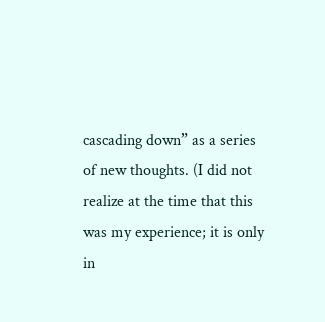cascading down” as a series of new thoughts. (I did not realize at the time that this was my experience; it is only in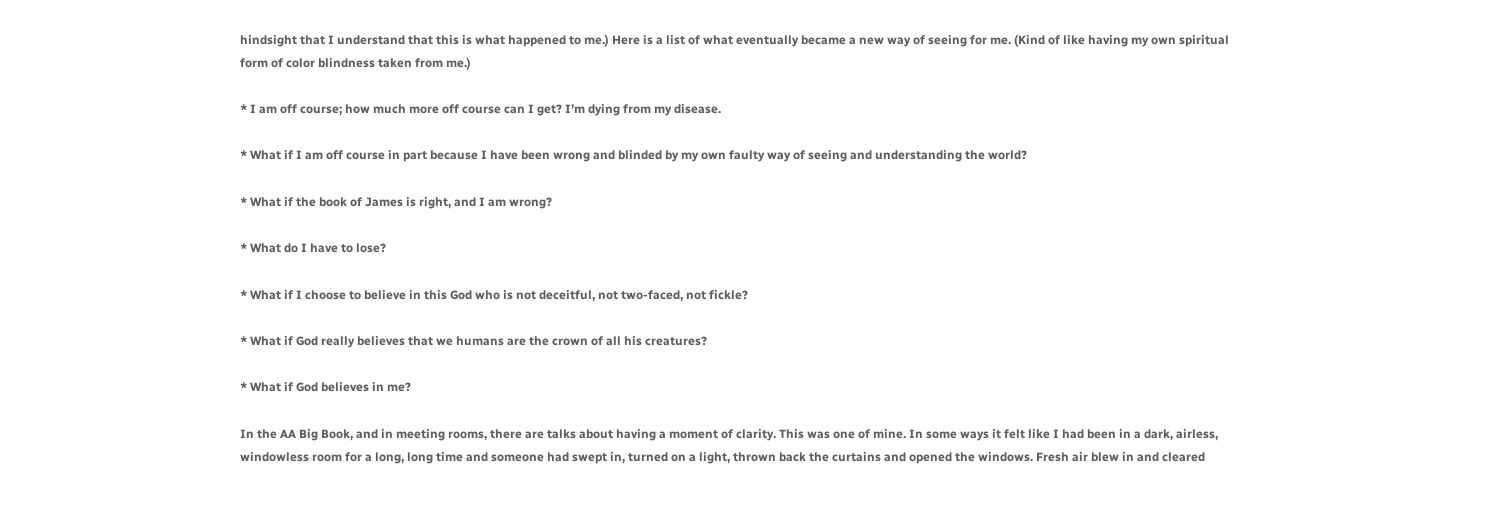hindsight that I understand that this is what happened to me.) Here is a list of what eventually became a new way of seeing for me. (Kind of like having my own spiritual form of color blindness taken from me.)

* I am off course; how much more off course can I get? I’m dying from my disease.

* What if I am off course in part because I have been wrong and blinded by my own faulty way of seeing and understanding the world?

* What if the book of James is right, and I am wrong?

* What do I have to lose?

* What if I choose to believe in this God who is not deceitful, not two-faced, not fickle?

* What if God really believes that we humans are the crown of all his creatures?

* What if God believes in me?

In the AA Big Book, and in meeting rooms, there are talks about having a moment of clarity. This was one of mine. In some ways it felt like I had been in a dark, airless, windowless room for a long, long time and someone had swept in, turned on a light, thrown back the curtains and opened the windows. Fresh air blew in and cleared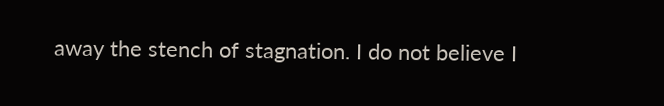away the stench of stagnation. I do not believe I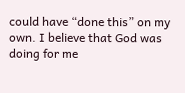could have “done this” on my own. I believe that God was doing for me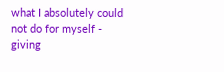what I absolutely could not do for myself - giving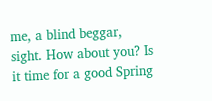me, a blind beggar, sight. How about you? Is it time for a good Spring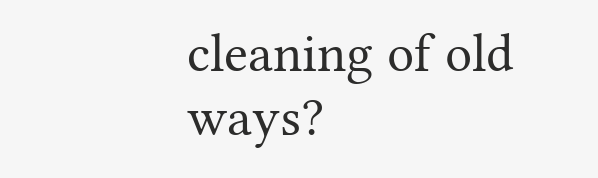cleaning of old ways?